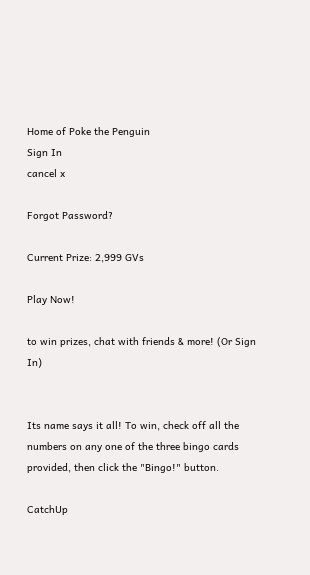Home of Poke the Penguin
Sign In
cancel x

Forgot Password?

Current Prize: 2,999 GVs

Play Now!

to win prizes, chat with friends & more! (Or Sign In)


Its name says it all! To win, check off all the numbers on any one of the three bingo cards provided, then click the "Bingo!" button.

CatchUp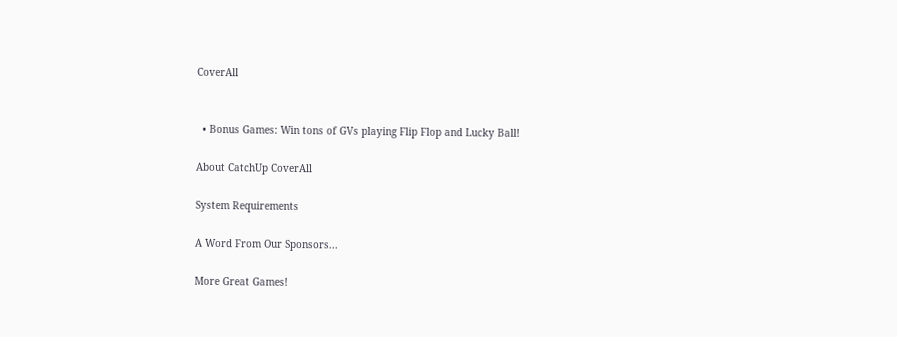CoverAll


  • Bonus Games: Win tons of GVs playing Flip Flop and Lucky Ball!

About CatchUp CoverAll

System Requirements

A Word From Our Sponsors...

More Great Games!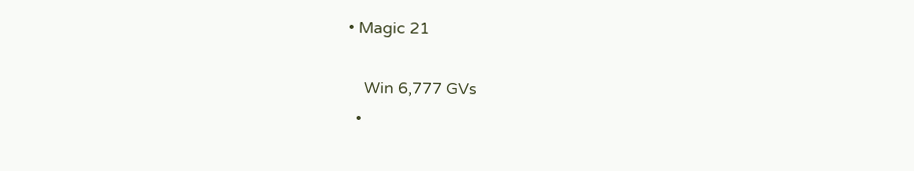• Magic 21

    Win 6,777 GVs
  •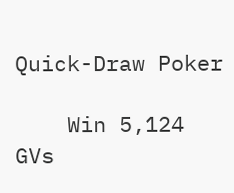Quick-Draw Poker

    Win 5,124 GVs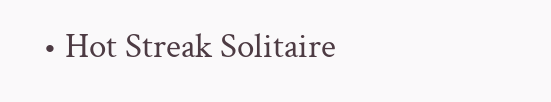• Hot Streak Solitaire